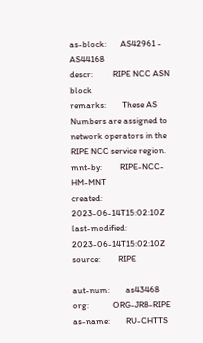as-block:       AS42961 - AS44168
descr:          RIPE NCC ASN block
remarks:        These AS Numbers are assigned to network operators in the RIPE NCC service region.
mnt-by:         RIPE-NCC-HM-MNT
created:        2023-06-14T15:02:10Z
last-modified:  2023-06-14T15:02:10Z
source:         RIPE

aut-num:        as43468
org:            ORG-JR8-RIPE
as-name:        RU-CHTTS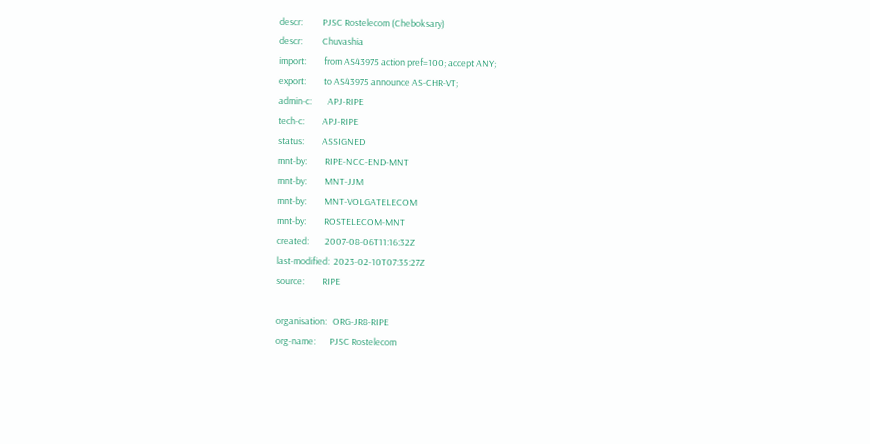descr:          PJSC Rostelecom (Cheboksary)
descr:          Chuvashia
import:         from AS43975 action pref=100; accept ANY;
export:         to AS43975 announce AS-CHR-VT;
admin-c:        APJ-RIPE
tech-c:         APJ-RIPE
status:         ASSIGNED
mnt-by:         RIPE-NCC-END-MNT
mnt-by:         MNT-JJM
mnt-by:         MNT-VOLGATELECOM
mnt-by:         ROSTELECOM-MNT
created:        2007-08-06T11:16:32Z
last-modified:  2023-02-10T07:35:27Z
source:         RIPE

organisation:   ORG-JR8-RIPE
org-name:       PJSC Rostelecom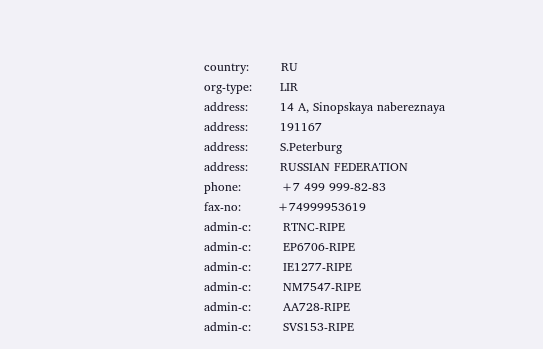country:        RU
org-type:       LIR
address:        14 A, Sinopskaya nabereznaya
address:        191167
address:        S.Peterburg
address:        RUSSIAN FEDERATION
phone:          +7 499 999-82-83
fax-no:         +74999953619
admin-c:        RTNC-RIPE
admin-c:        EP6706-RIPE
admin-c:        IE1277-RIPE
admin-c:        NM7547-RIPE
admin-c:        AA728-RIPE
admin-c:        SVS153-RIPE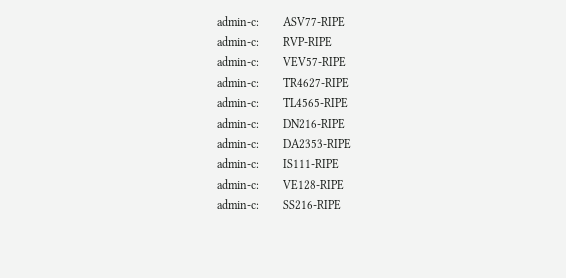admin-c:        ASV77-RIPE
admin-c:        RVP-RIPE
admin-c:        VEV57-RIPE
admin-c:        TR4627-RIPE
admin-c:        TL4565-RIPE
admin-c:        DN216-RIPE
admin-c:        DA2353-RIPE
admin-c:        IS111-RIPE
admin-c:        VE128-RIPE
admin-c:        SS216-RIPE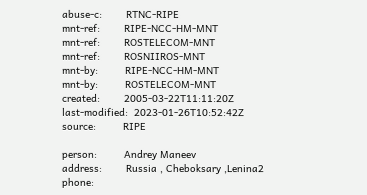abuse-c:        RTNC-RIPE
mnt-ref:        RIPE-NCC-HM-MNT
mnt-ref:        ROSTELECOM-MNT
mnt-ref:        ROSNIIROS-MNT
mnt-by:         RIPE-NCC-HM-MNT
mnt-by:         ROSTELECOM-MNT
created:        2005-03-22T11:11:20Z
last-modified:  2023-01-26T10:52:42Z
source:         RIPE

person:         Andrey Maneev
address:        Russia , Cheboksary ,Lenina2
phone: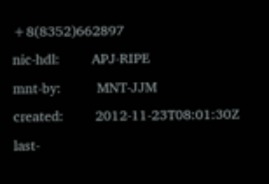+8(8352)662897
nic-hdl:        APJ-RIPE
mnt-by:         MNT-JJM
created:        2012-11-23T08:01:30Z
last-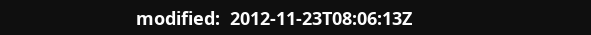modified:  2012-11-23T08:06:13Z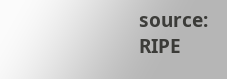source:         RIPE